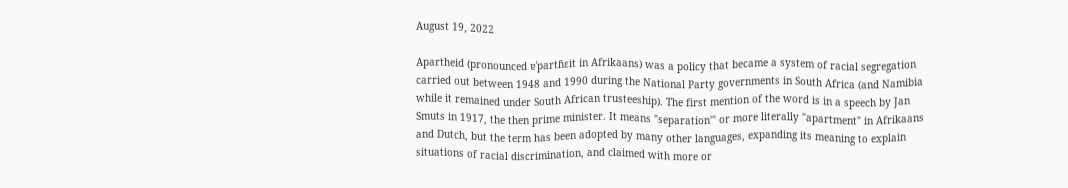August 19, 2022

Apartheid (pronounced ɐˈpartɦɛit in Afrikaans) was a policy that became a system of racial segregation carried out between 1948 and 1990 during the National Party governments in South Africa (and Namibia while it remained under South African trusteeship). The first mention of the word is in a speech by Jan Smuts in 1917, the then prime minister. It means "separation'" or more literally "apartment" in Afrikaans and Dutch, but the term has been adopted by many other languages, expanding its meaning to explain situations of racial discrimination, and claimed with more or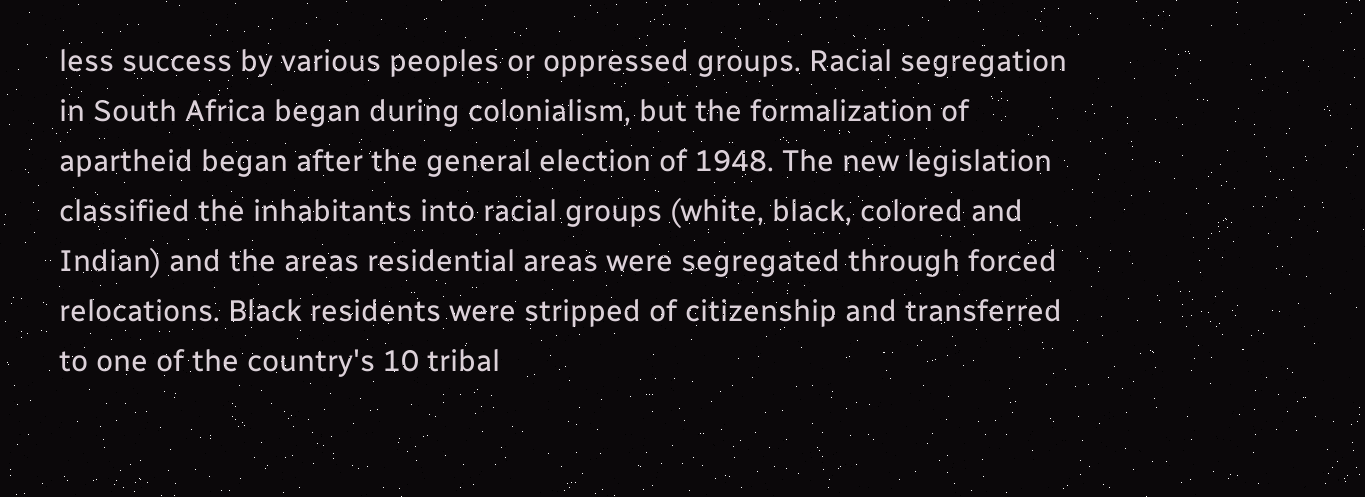less success by various peoples or oppressed groups. Racial segregation in South Africa began during colonialism, but the formalization of apartheid began after the general election of 1948. The new legislation classified the inhabitants into racial groups (white, black, colored and Indian) and the areas residential areas were segregated through forced relocations. Black residents were stripped of citizenship and transferred to one of the country's 10 tribal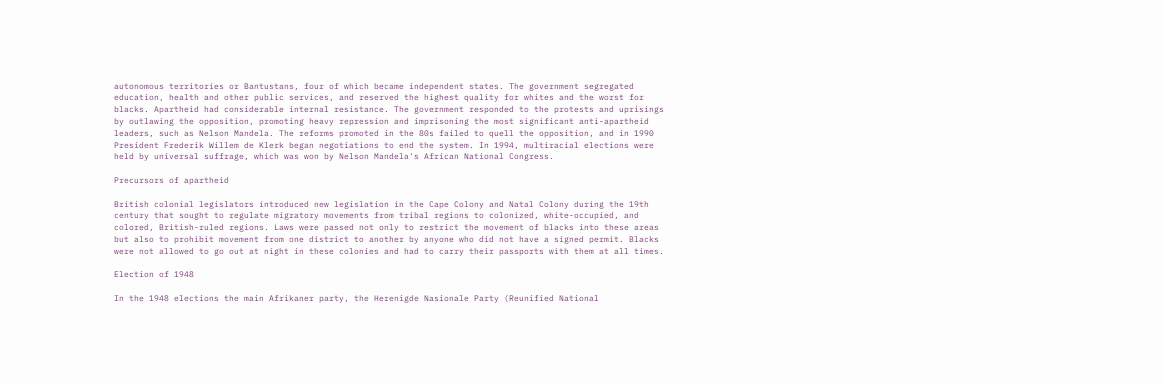autonomous territories or Bantustans, four of which became independent states. The government segregated education, health and other public services, and reserved the highest quality for whites and the worst for blacks. Apartheid had considerable internal resistance. The government responded to the protests and uprisings by outlawing the opposition, promoting heavy repression and imprisoning the most significant anti-apartheid leaders, such as Nelson Mandela. The reforms promoted in the 80s failed to quell the opposition, and in 1990 President Frederik Willem de Klerk began negotiations to end the system. In 1994, multiracial elections were held by universal suffrage, which was won by Nelson Mandela's African National Congress.

Precursors of apartheid

British colonial legislators introduced new legislation in the Cape Colony and Natal Colony during the 19th century that sought to regulate migratory movements from tribal regions to colonized, white-occupied, and colored, British-ruled regions. Laws were passed not only to restrict the movement of blacks into these areas but also to prohibit movement from one district to another by anyone who did not have a signed permit. Blacks were not allowed to go out at night in these colonies and had to carry their passports with them at all times.

Election of 1948

In the 1948 elections the main Afrikaner party, the Herenigde Nasionale Party (Reunified National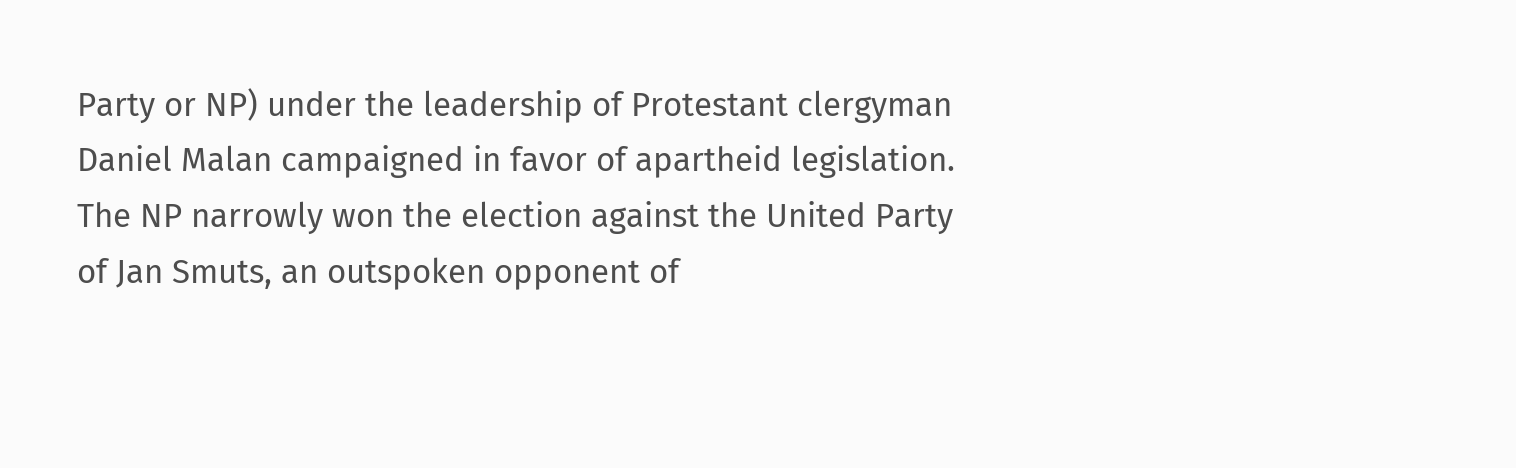Party or NP) under the leadership of Protestant clergyman Daniel Malan campaigned in favor of apartheid legislation. The NP narrowly won the election against the United Party of Jan Smuts, an outspoken opponent of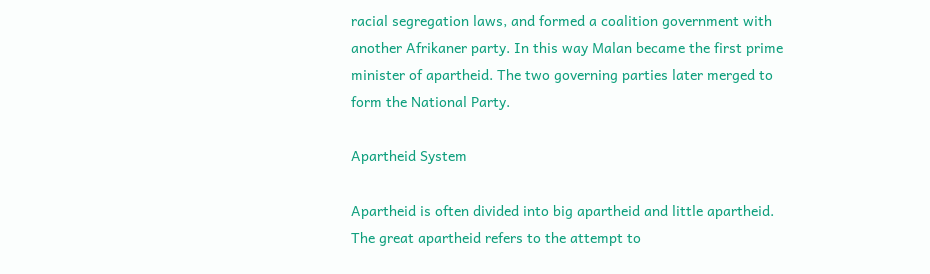racial segregation laws, and formed a coalition government with another Afrikaner party. In this way Malan became the first prime minister of apartheid. The two governing parties later merged to form the National Party.

Apartheid System

Apartheid is often divided into big apartheid and little apartheid. The great apartheid refers to the attempt to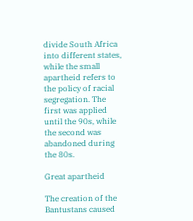divide South Africa into different states, while the small apartheid refers to the policy of racial segregation. The first was applied until the 90s, while the second was abandoned during the 80s.

Great apartheid

The creation of the Bantustans caused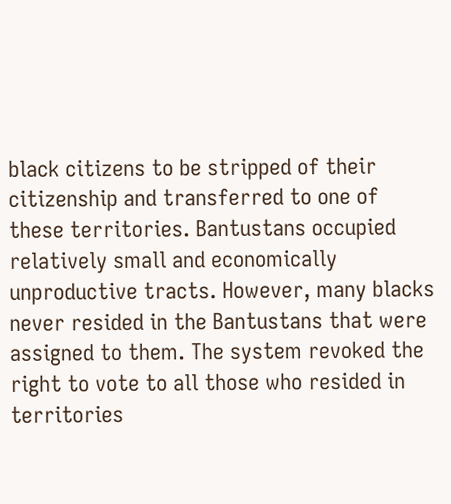black citizens to be stripped of their citizenship and transferred to one of these territories. Bantustans occupied relatively small and economically unproductive tracts. However, many blacks never resided in the Bantustans that were assigned to them. The system revoked the right to vote to all those who resided in territories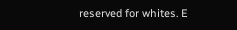reserved for whites. E